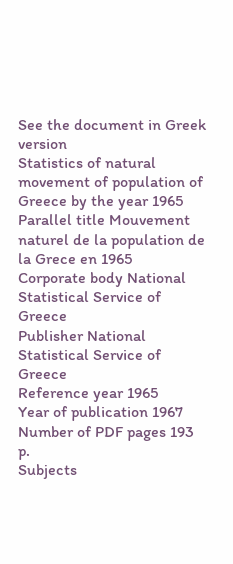See the document in Greek version
Statistics of natural movement of population of Greece by the year 1965
Parallel title Mouvement naturel de la population de la Grece en 1965
Corporate body National Statistical Service of Greece
Publisher National Statistical Service of Greece
Reference year 1965
Year of publication 1967
Number of PDF pages 193 p.
Subjects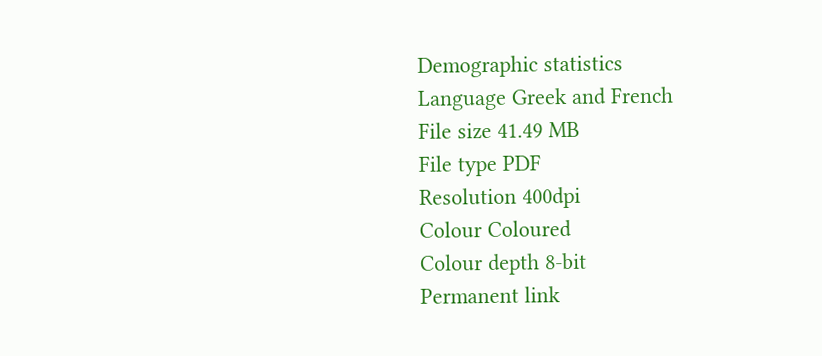Demographic statistics
Language Greek and French
File size 41.49 MB
File type PDF
Resolution 400dpi
Colour Coloured
Colour depth 8-bit
Permanent link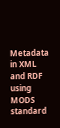Metadata in XML and RDF using MODS standard